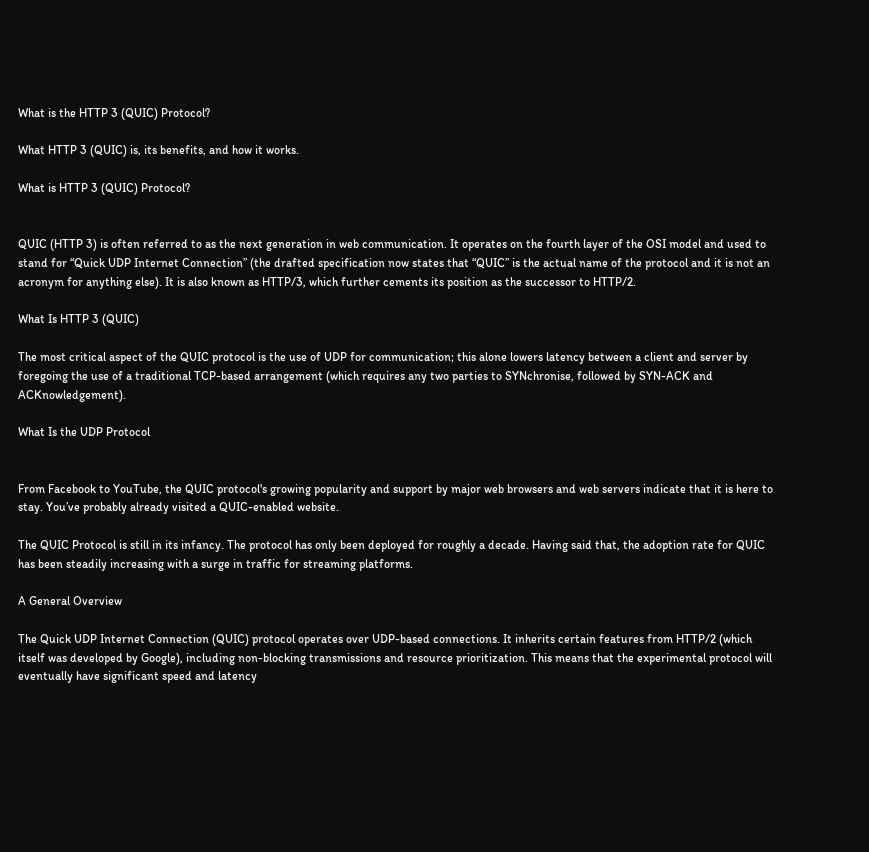What is the HTTP 3 (QUIC) Protocol?

What HTTP 3 (QUIC) is, its benefits, and how it works.

What is HTTP 3 (QUIC) Protocol?


QUIC (HTTP 3) is often referred to as the next generation in web communication. It operates on the fourth layer of the OSI model and used to stand for “Quick UDP Internet Connection” (the drafted specification now states that “QUIC” is the actual name of the protocol and it is not an acronym for anything else). It is also known as HTTP/3, which further cements its position as the successor to HTTP/2.

What Is HTTP 3 (QUIC)

The most critical aspect of the QUIC protocol is the use of UDP for communication; this alone lowers latency between a client and server by foregoing the use of a traditional TCP-based arrangement (which requires any two parties to SYNchronise, followed by SYN-ACK and ACKnowledgement).

What Is the UDP Protocol


From Facebook to YouTube, the QUIC protocol's growing popularity and support by major web browsers and web servers indicate that it is here to stay. You’ve probably already visited a QUIC-enabled website.

The QUIC Protocol is still in its infancy. The protocol has only been deployed for roughly a decade. Having said that, the adoption rate for QUIC has been steadily increasing with a surge in traffic for streaming platforms.

A General Overview

The Quick UDP Internet Connection (QUIC) protocol operates over UDP-based connections. It inherits certain features from HTTP/2 (which itself was developed by Google), including non-blocking transmissions and resource prioritization. This means that the experimental protocol will eventually have significant speed and latency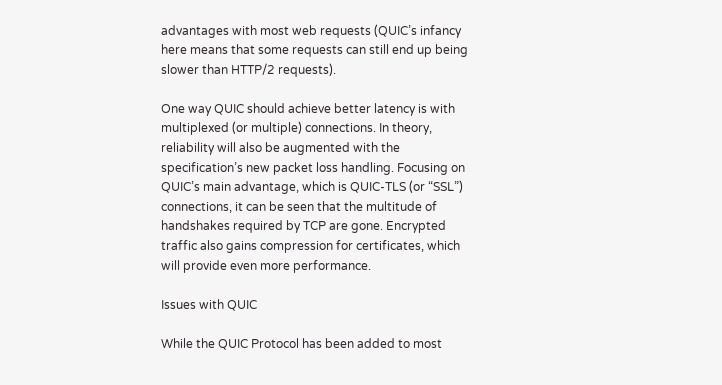advantages with most web requests (QUIC’s infancy here means that some requests can still end up being slower than HTTP/2 requests).

One way QUIC should achieve better latency is with multiplexed (or multiple) connections. In theory, reliability will also be augmented with the specification’s new packet loss handling. Focusing on QUIC’s main advantage, which is QUIC-TLS (or “SSL”) connections, it can be seen that the multitude of handshakes required by TCP are gone. Encrypted traffic also gains compression for certificates, which will provide even more performance.

Issues with QUIC

While the QUIC Protocol has been added to most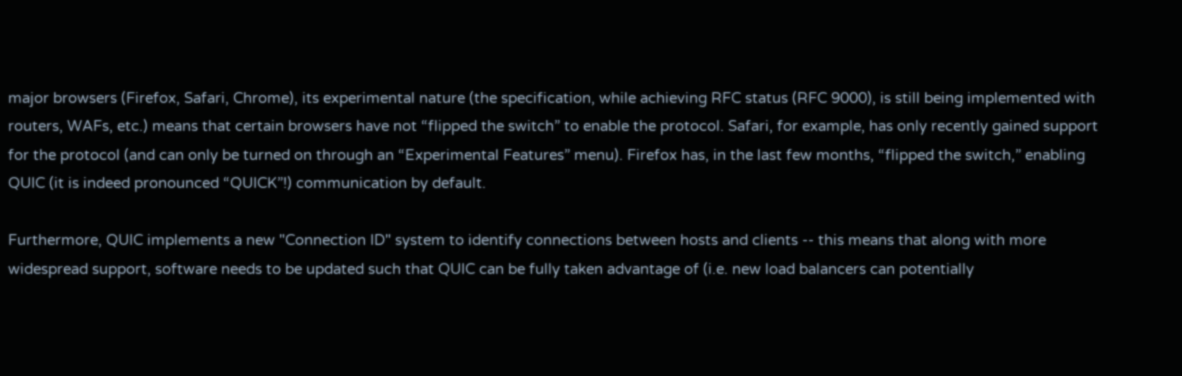major browsers (Firefox, Safari, Chrome), its experimental nature (the specification, while achieving RFC status (RFC 9000), is still being implemented with routers, WAFs, etc.) means that certain browsers have not “flipped the switch” to enable the protocol. Safari, for example, has only recently gained support for the protocol (and can only be turned on through an “Experimental Features” menu). Firefox has, in the last few months, “flipped the switch,” enabling QUIC (it is indeed pronounced “QUICK”!) communication by default.

Furthermore, QUIC implements a new "Connection ID" system to identify connections between hosts and clients -- this means that along with more widespread support, software needs to be updated such that QUIC can be fully taken advantage of (i.e. new load balancers can potentially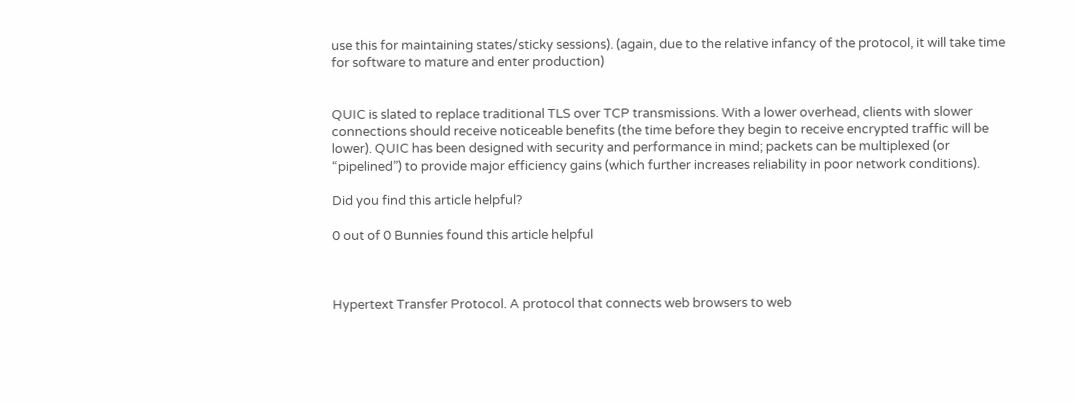use this for maintaining states/sticky sessions). (again, due to the relative infancy of the protocol, it will take time for software to mature and enter production)


QUIC is slated to replace traditional TLS over TCP transmissions. With a lower overhead, clients with slower connections should receive noticeable benefits (the time before they begin to receive encrypted traffic will be lower). QUIC has been designed with security and performance in mind; packets can be multiplexed (or “pipelined”) to provide major efficiency gains (which further increases reliability in poor network conditions).

Did you find this article helpful?

0 out of 0 Bunnies found this article helpful



Hypertext Transfer Protocol. A protocol that connects web browsers to web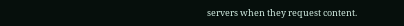servers when they request content.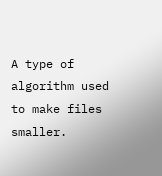A type of algorithm used to make files smaller.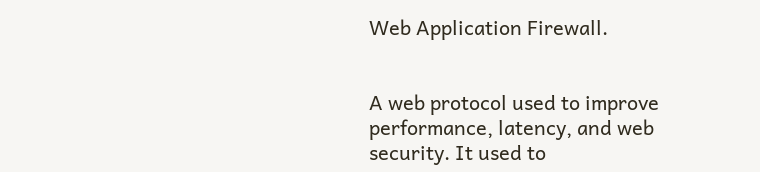Web Application Firewall.


A web protocol used to improve performance, latency, and web security. It used to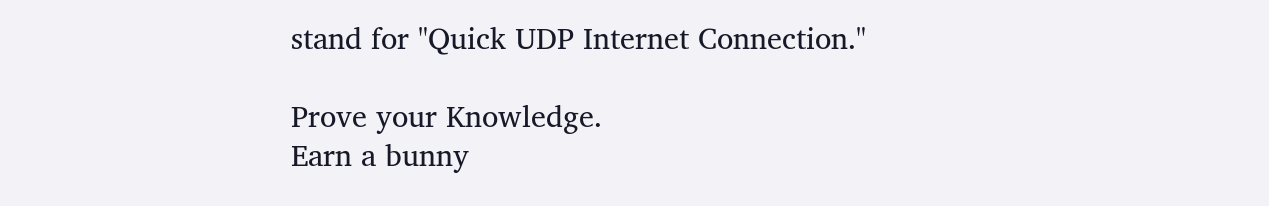stand for "Quick UDP Internet Connection."

Prove your Knowledge.
Earn a bunny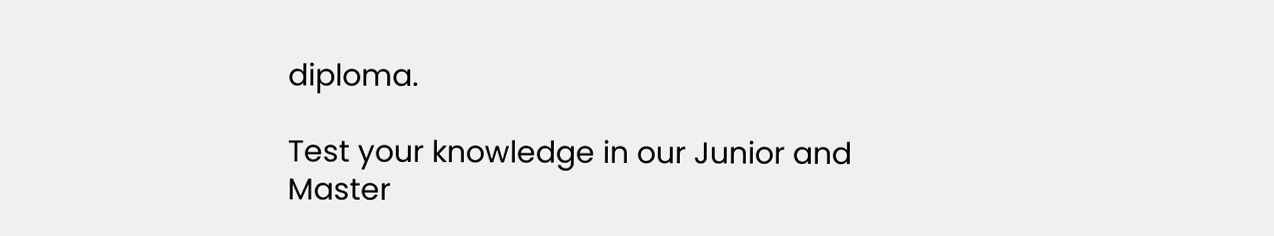diploma.

Test your knowledge in our Junior and Master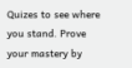Quizes to see where you stand. Prove your mastery by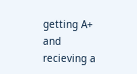getting A+ and recieving a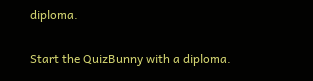diploma.

Start the QuizBunny with a diploma.